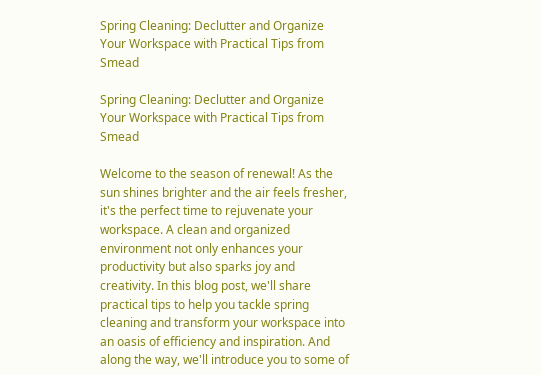Spring Cleaning: Declutter and Organize Your Workspace with Practical Tips from Smead

Spring Cleaning: Declutter and Organize Your Workspace with Practical Tips from Smead

Welcome to the season of renewal! As the sun shines brighter and the air feels fresher, it's the perfect time to rejuvenate your workspace. A clean and organized environment not only enhances your productivity but also sparks joy and creativity. In this blog post, we'll share practical tips to help you tackle spring cleaning and transform your workspace into an oasis of efficiency and inspiration. And along the way, we'll introduce you to some of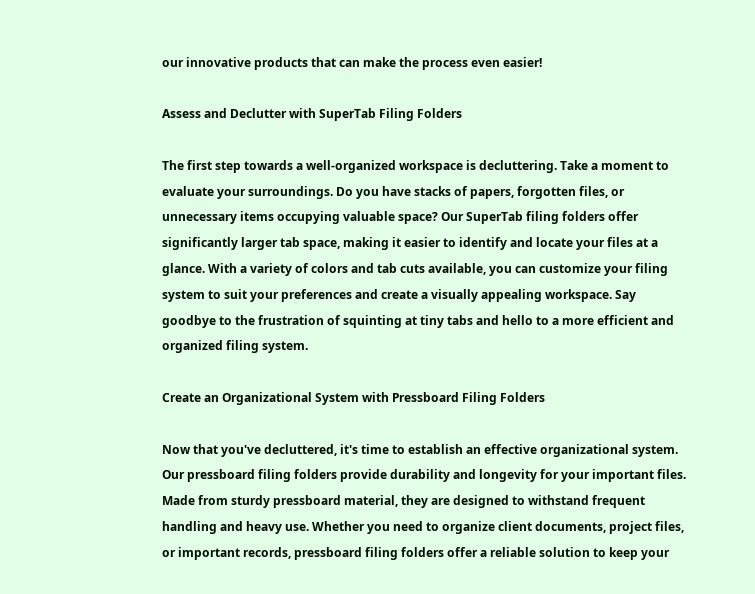our innovative products that can make the process even easier!

Assess and Declutter with SuperTab Filing Folders

The first step towards a well-organized workspace is decluttering. Take a moment to evaluate your surroundings. Do you have stacks of papers, forgotten files, or unnecessary items occupying valuable space? Our SuperTab filing folders offer significantly larger tab space, making it easier to identify and locate your files at a glance. With a variety of colors and tab cuts available, you can customize your filing system to suit your preferences and create a visually appealing workspace. Say goodbye to the frustration of squinting at tiny tabs and hello to a more efficient and organized filing system.

Create an Organizational System with Pressboard Filing Folders

Now that you've decluttered, it's time to establish an effective organizational system. Our pressboard filing folders provide durability and longevity for your important files. Made from sturdy pressboard material, they are designed to withstand frequent handling and heavy use. Whether you need to organize client documents, project files, or important records, pressboard filing folders offer a reliable solution to keep your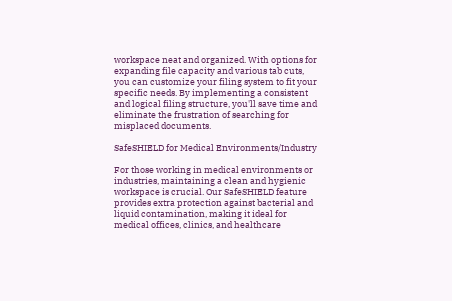workspace neat and organized. With options for expanding file capacity and various tab cuts, you can customize your filing system to fit your specific needs. By implementing a consistent and logical filing structure, you'll save time and eliminate the frustration of searching for misplaced documents.

SafeSHIELD for Medical Environments/Industry

For those working in medical environments or industries, maintaining a clean and hygienic workspace is crucial. Our SafeSHIELD feature provides extra protection against bacterial and liquid contamination, making it ideal for medical offices, clinics, and healthcare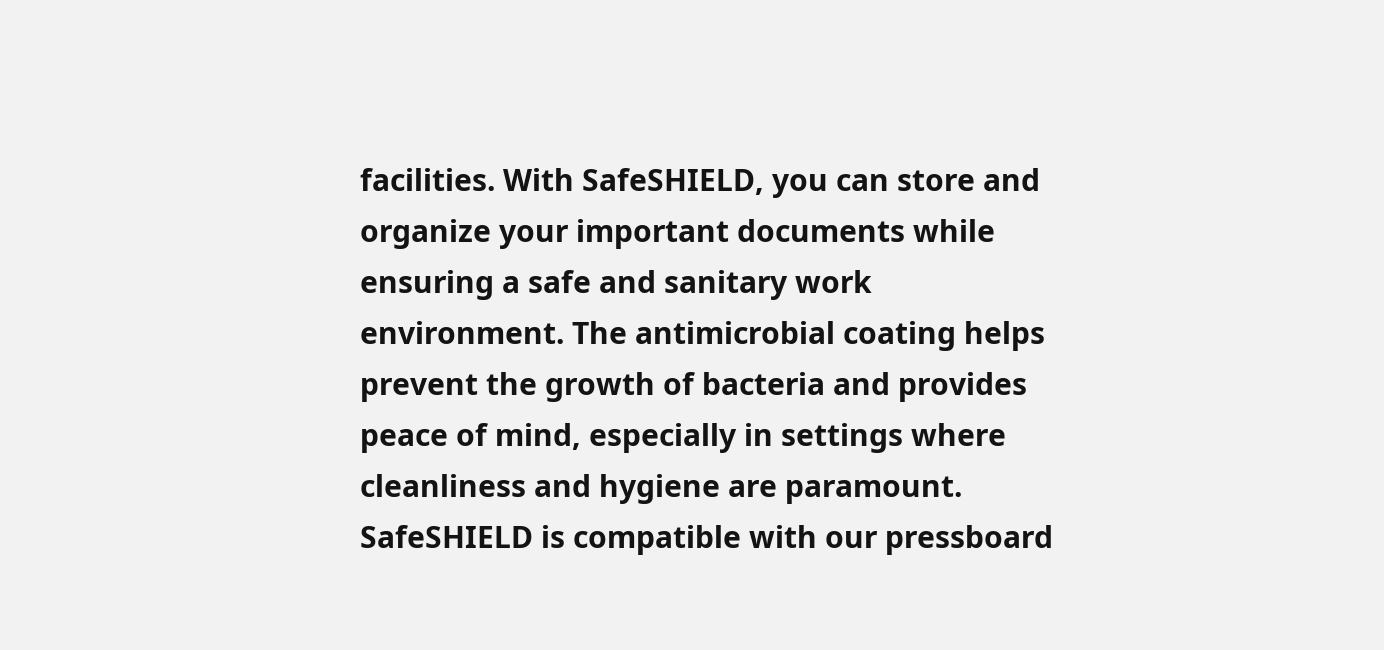facilities. With SafeSHIELD, you can store and organize your important documents while ensuring a safe and sanitary work environment. The antimicrobial coating helps prevent the growth of bacteria and provides peace of mind, especially in settings where cleanliness and hygiene are paramount. SafeSHIELD is compatible with our pressboard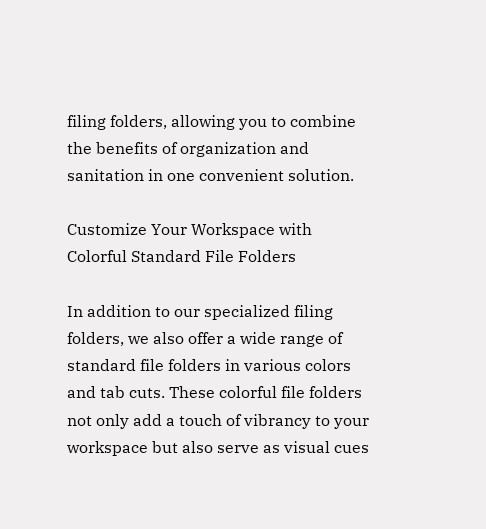filing folders, allowing you to combine the benefits of organization and sanitation in one convenient solution.

Customize Your Workspace with Colorful Standard File Folders

In addition to our specialized filing folders, we also offer a wide range of standard file folders in various colors and tab cuts. These colorful file folders not only add a touch of vibrancy to your workspace but also serve as visual cues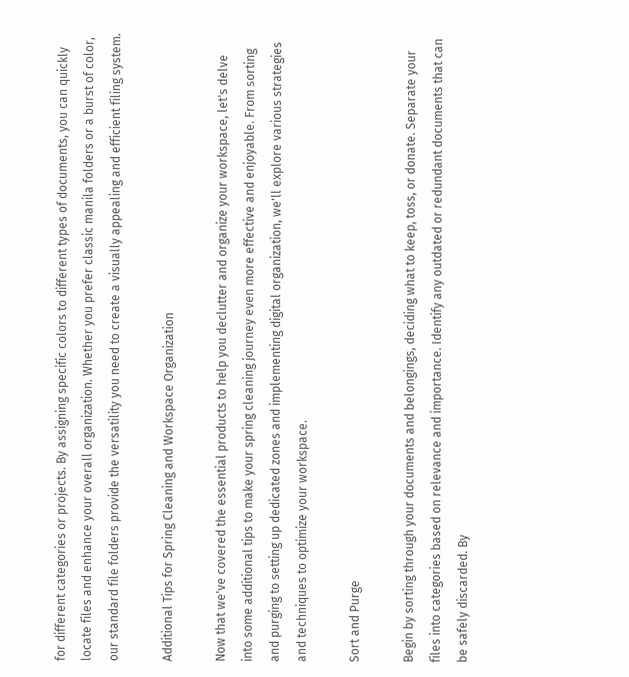for different categories or projects. By assigning specific colors to different types of documents, you can quickly locate files and enhance your overall organization. Whether you prefer classic manila folders or a burst of color, our standard file folders provide the versatility you need to create a visually appealing and efficient filing system.

Additional Tips for Spring Cleaning and Workspace Organization

Now that we've covered the essential products to help you declutter and organize your workspace, let's delve into some additional tips to make your spring cleaning journey even more effective and enjoyable. From sorting and purging to setting up dedicated zones and implementing digital organization, we'll explore various strategies and techniques to optimize your workspace.

Sort and Purge

Begin by sorting through your documents and belongings, deciding what to keep, toss, or donate. Separate your files into categories based on relevance and importance. Identify any outdated or redundant documents that can be safely discarded. By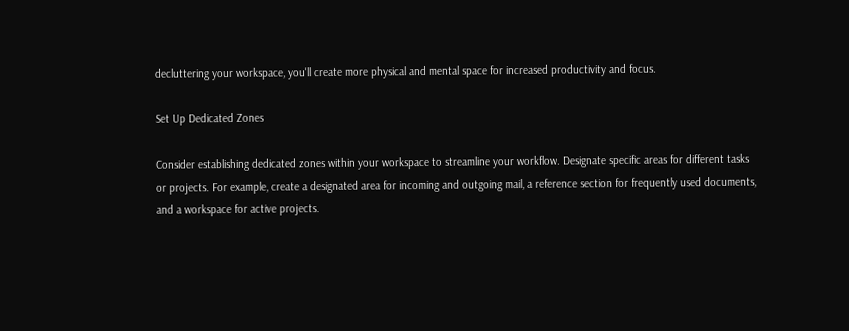decluttering your workspace, you'll create more physical and mental space for increased productivity and focus.

Set Up Dedicated Zones

Consider establishing dedicated zones within your workspace to streamline your workflow. Designate specific areas for different tasks or projects. For example, create a designated area for incoming and outgoing mail, a reference section for frequently used documents, and a workspace for active projects.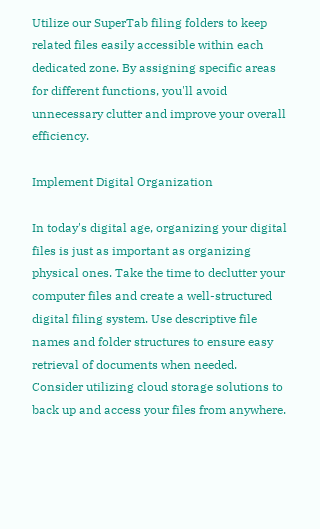Utilize our SuperTab filing folders to keep related files easily accessible within each dedicated zone. By assigning specific areas for different functions, you'll avoid unnecessary clutter and improve your overall efficiency.

Implement Digital Organization

In today's digital age, organizing your digital files is just as important as organizing physical ones. Take the time to declutter your computer files and create a well-structured digital filing system. Use descriptive file names and folder structures to ensure easy retrieval of documents when needed. Consider utilizing cloud storage solutions to back up and access your files from anywhere.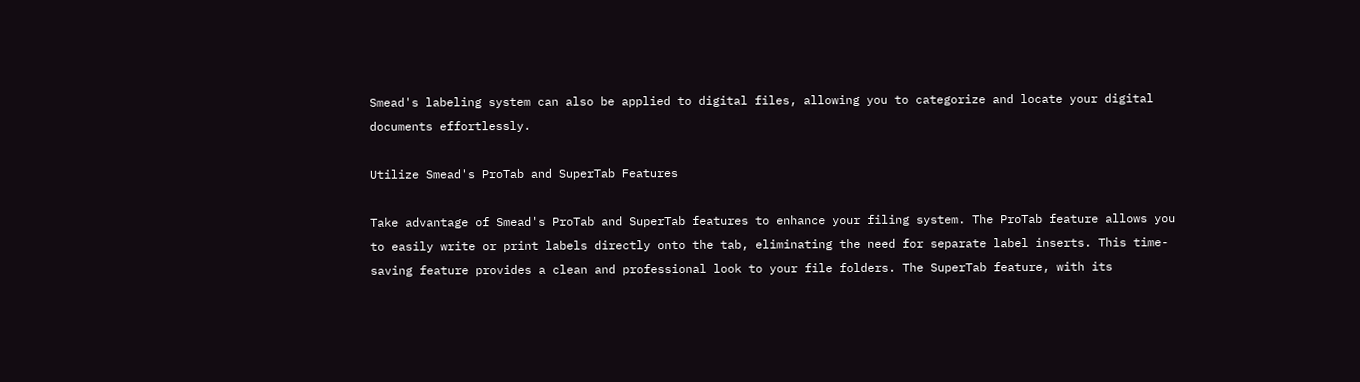Smead's labeling system can also be applied to digital files, allowing you to categorize and locate your digital documents effortlessly.

Utilize Smead's ProTab and SuperTab Features

Take advantage of Smead's ProTab and SuperTab features to enhance your filing system. The ProTab feature allows you to easily write or print labels directly onto the tab, eliminating the need for separate label inserts. This time-saving feature provides a clean and professional look to your file folders. The SuperTab feature, with its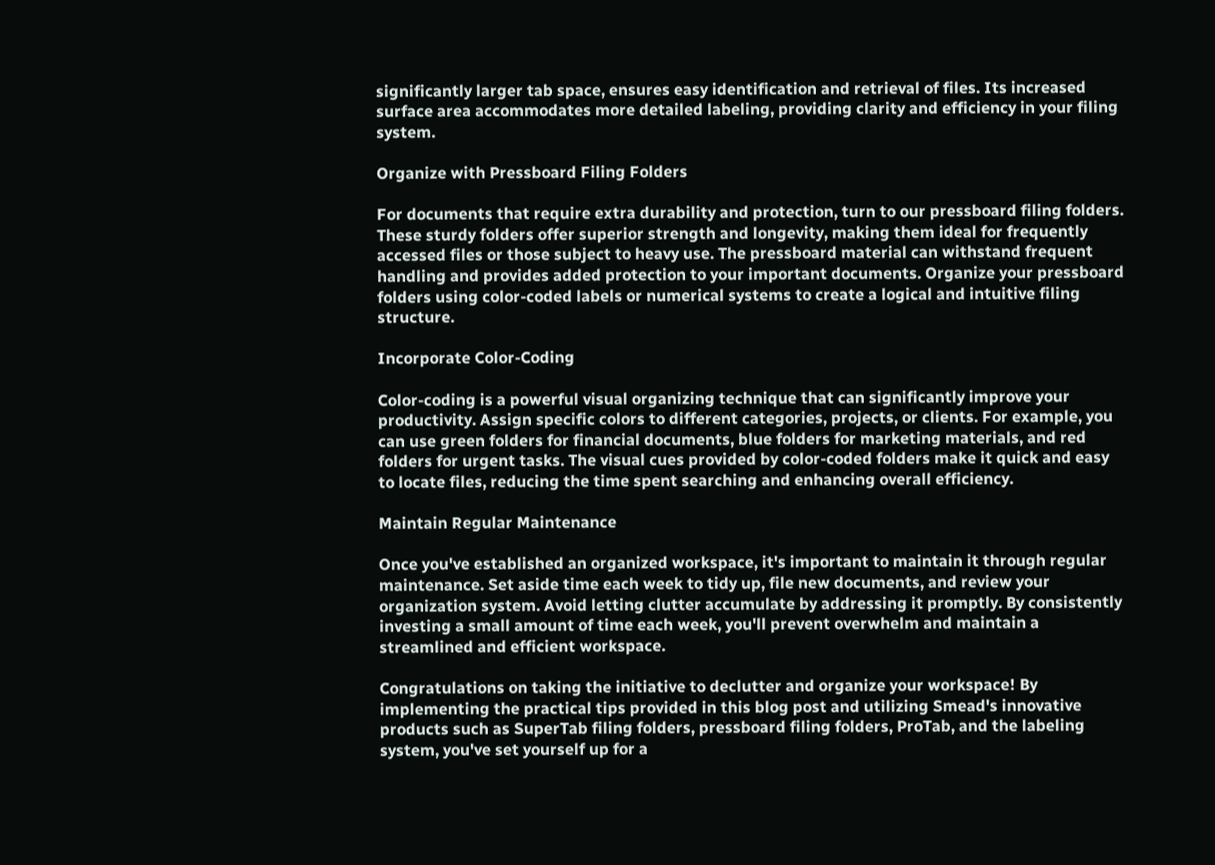significantly larger tab space, ensures easy identification and retrieval of files. Its increased surface area accommodates more detailed labeling, providing clarity and efficiency in your filing system.

Organize with Pressboard Filing Folders

For documents that require extra durability and protection, turn to our pressboard filing folders. These sturdy folders offer superior strength and longevity, making them ideal for frequently accessed files or those subject to heavy use. The pressboard material can withstand frequent handling and provides added protection to your important documents. Organize your pressboard folders using color-coded labels or numerical systems to create a logical and intuitive filing structure.

Incorporate Color-Coding

Color-coding is a powerful visual organizing technique that can significantly improve your productivity. Assign specific colors to different categories, projects, or clients. For example, you can use green folders for financial documents, blue folders for marketing materials, and red folders for urgent tasks. The visual cues provided by color-coded folders make it quick and easy to locate files, reducing the time spent searching and enhancing overall efficiency.

Maintain Regular Maintenance

Once you've established an organized workspace, it's important to maintain it through regular maintenance. Set aside time each week to tidy up, file new documents, and review your organization system. Avoid letting clutter accumulate by addressing it promptly. By consistently investing a small amount of time each week, you'll prevent overwhelm and maintain a streamlined and efficient workspace.

Congratulations on taking the initiative to declutter and organize your workspace! By implementing the practical tips provided in this blog post and utilizing Smead's innovative products such as SuperTab filing folders, pressboard filing folders, ProTab, and the labeling system, you've set yourself up for a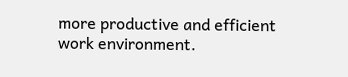more productive and efficient work environment.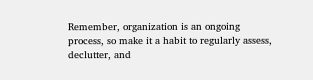Remember, organization is an ongoing process, so make it a habit to regularly assess, declutter, and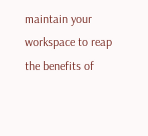maintain your workspace to reap the benefits of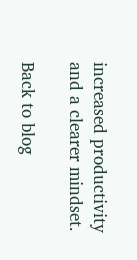increased productivity and a clearer mindset.

Back to blog